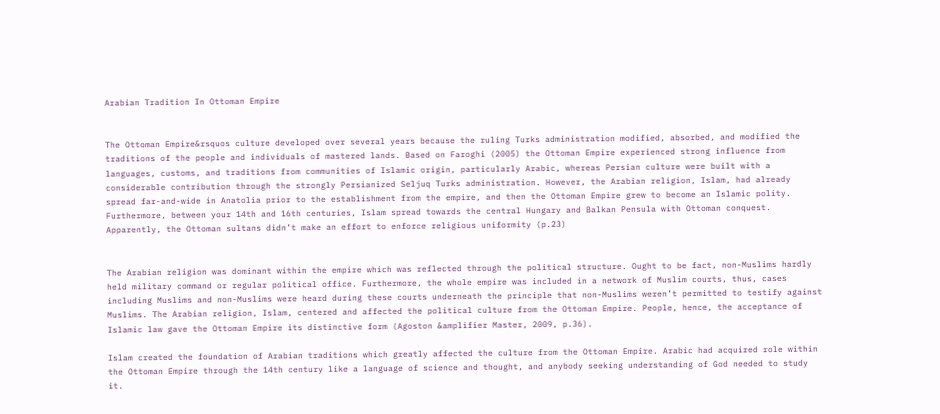Arabian Tradition In Ottoman Empire


The Ottoman Empire&rsquos culture developed over several years because the ruling Turks administration modified, absorbed, and modified the traditions of the people and individuals of mastered lands. Based on Faroghi (2005) the Ottoman Empire experienced strong influence from languages, customs, and traditions from communities of Islamic origin, particularly Arabic, whereas Persian culture were built with a considerable contribution through the strongly Persianized Seljuq Turks administration. However, the Arabian religion, Islam, had already spread far-and-wide in Anatolia prior to the establishment from the empire, and then the Ottoman Empire grew to become an Islamic polity. Furthermore, between your 14th and 16th centuries, Islam spread towards the central Hungary and Balkan Pensula with Ottoman conquest. Apparently, the Ottoman sultans didn’t make an effort to enforce religious uniformity (p.23)


The Arabian religion was dominant within the empire which was reflected through the political structure. Ought to be fact, non-Muslims hardly held military command or regular political office. Furthermore, the whole empire was included in a network of Muslim courts, thus, cases including Muslims and non-Muslims were heard during these courts underneath the principle that non-Muslims weren’t permitted to testify against Muslims. The Arabian religion, Islam, centered and affected the political culture from the Ottoman Empire. People, hence, the acceptance of Islamic law gave the Ottoman Empire its distinctive form (Agoston &amplifier Master, 2009, p.36).

Islam created the foundation of Arabian traditions which greatly affected the culture from the Ottoman Empire. Arabic had acquired role within the Ottoman Empire through the 14th century like a language of science and thought, and anybody seeking understanding of God needed to study it.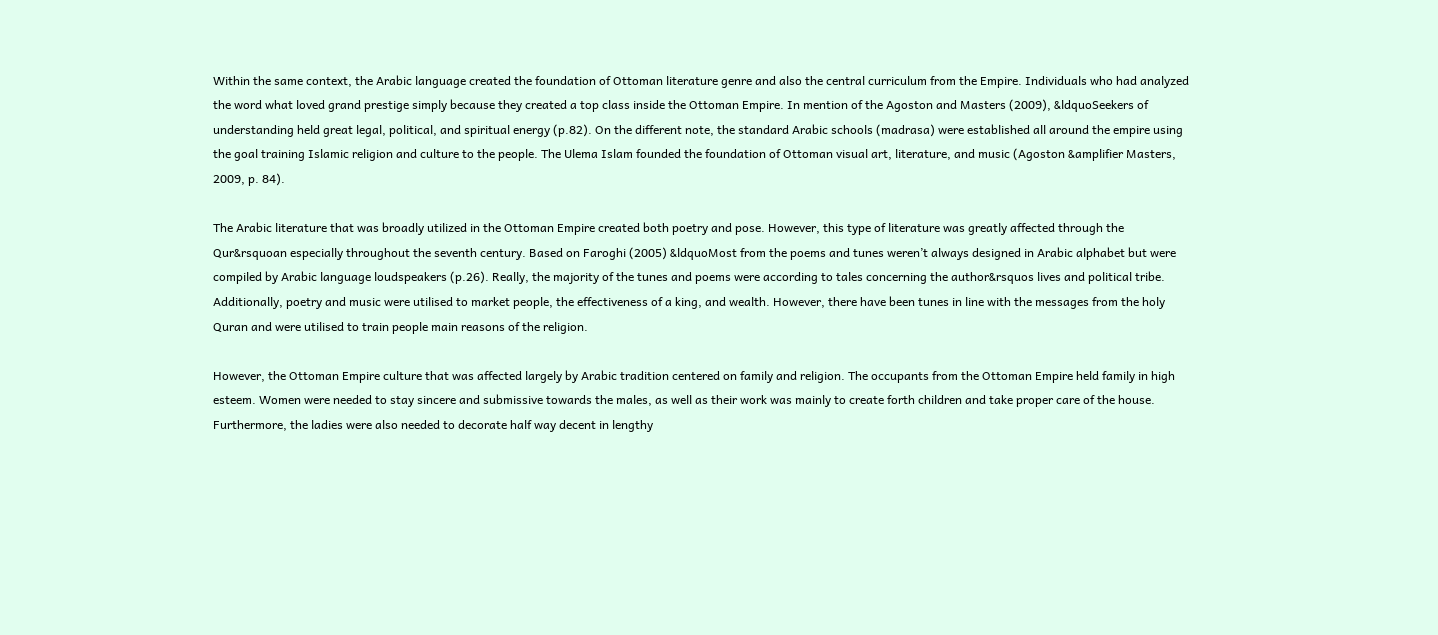Within the same context, the Arabic language created the foundation of Ottoman literature genre and also the central curriculum from the Empire. Individuals who had analyzed the word what loved grand prestige simply because they created a top class inside the Ottoman Empire. In mention of the Agoston and Masters (2009), &ldquoSeekers of understanding held great legal, political, and spiritual energy (p.82). On the different note, the standard Arabic schools (madrasa) were established all around the empire using the goal training Islamic religion and culture to the people. The Ulema Islam founded the foundation of Ottoman visual art, literature, and music (Agoston &amplifier Masters, 2009, p. 84).

The Arabic literature that was broadly utilized in the Ottoman Empire created both poetry and pose. However, this type of literature was greatly affected through the Qur&rsquoan especially throughout the seventh century. Based on Faroghi (2005) &ldquoMost from the poems and tunes weren’t always designed in Arabic alphabet but were compiled by Arabic language loudspeakers (p.26). Really, the majority of the tunes and poems were according to tales concerning the author&rsquos lives and political tribe. Additionally, poetry and music were utilised to market people, the effectiveness of a king, and wealth. However, there have been tunes in line with the messages from the holy Quran and were utilised to train people main reasons of the religion.

However, the Ottoman Empire culture that was affected largely by Arabic tradition centered on family and religion. The occupants from the Ottoman Empire held family in high esteem. Women were needed to stay sincere and submissive towards the males, as well as their work was mainly to create forth children and take proper care of the house. Furthermore, the ladies were also needed to decorate half way decent in lengthy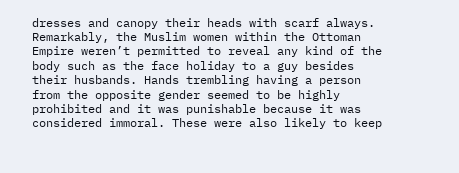dresses and canopy their heads with scarf always. Remarkably, the Muslim women within the Ottoman Empire weren’t permitted to reveal any kind of the body such as the face holiday to a guy besides their husbands. Hands trembling having a person from the opposite gender seemed to be highly prohibited and it was punishable because it was considered immoral. These were also likely to keep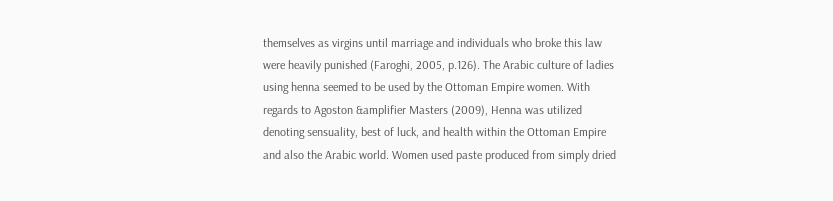themselves as virgins until marriage and individuals who broke this law were heavily punished (Faroghi, 2005, p.126). The Arabic culture of ladies using henna seemed to be used by the Ottoman Empire women. With regards to Agoston &amplifier Masters (2009), Henna was utilized denoting sensuality, best of luck, and health within the Ottoman Empire and also the Arabic world. Women used paste produced from simply dried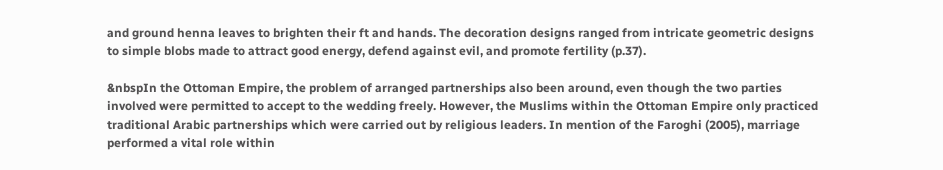and ground henna leaves to brighten their ft and hands. The decoration designs ranged from intricate geometric designs to simple blobs made to attract good energy, defend against evil, and promote fertility (p.37).

&nbspIn the Ottoman Empire, the problem of arranged partnerships also been around, even though the two parties involved were permitted to accept to the wedding freely. However, the Muslims within the Ottoman Empire only practiced traditional Arabic partnerships which were carried out by religious leaders. In mention of the Faroghi (2005), marriage performed a vital role within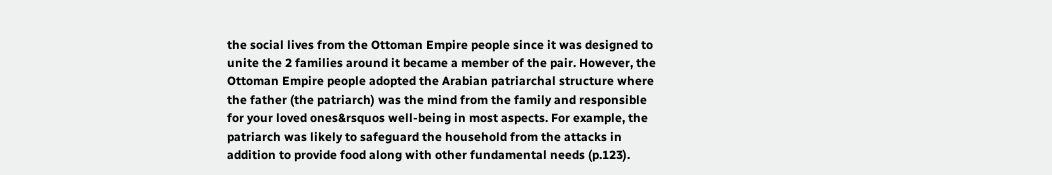the social lives from the Ottoman Empire people since it was designed to unite the 2 families around it became a member of the pair. However, the Ottoman Empire people adopted the Arabian patriarchal structure where the father (the patriarch) was the mind from the family and responsible for your loved ones&rsquos well-being in most aspects. For example, the patriarch was likely to safeguard the household from the attacks in addition to provide food along with other fundamental needs (p.123).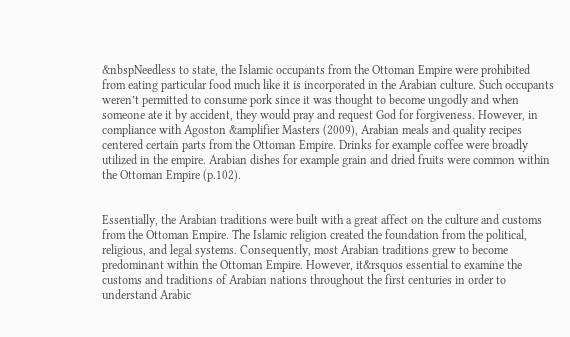&nbspNeedless to state, the Islamic occupants from the Ottoman Empire were prohibited from eating particular food much like it is incorporated in the Arabian culture. Such occupants weren’t permitted to consume pork since it was thought to become ungodly and when someone ate it by accident, they would pray and request God for forgiveness. However, in compliance with Agoston &amplifier Masters (2009), Arabian meals and quality recipes centered certain parts from the Ottoman Empire. Drinks for example coffee were broadly utilized in the empire. Arabian dishes for example grain and dried fruits were common within the Ottoman Empire (p.102).


Essentially, the Arabian traditions were built with a great affect on the culture and customs from the Ottoman Empire. The Islamic religion created the foundation from the political, religious, and legal systems. Consequently, most Arabian traditions grew to become predominant within the Ottoman Empire. However, it&rsquos essential to examine the customs and traditions of Arabian nations throughout the first centuries in order to understand Arabic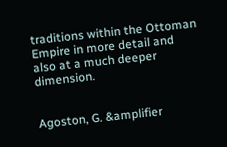traditions within the Ottoman Empire in more detail and also at a much deeper dimension.


Agoston, G. &amplifier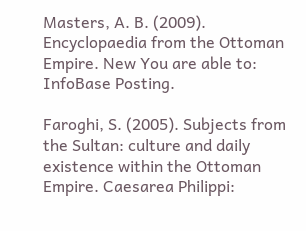Masters, A. B. (2009). Encyclopaedia from the Ottoman Empire. New You are able to: InfoBase Posting.

Faroghi, S. (2005). Subjects from the Sultan: culture and daily existence within the Ottoman Empire. Caesarea Philippi: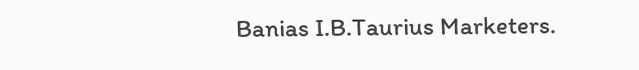Banias I.B.Taurius Marketers.